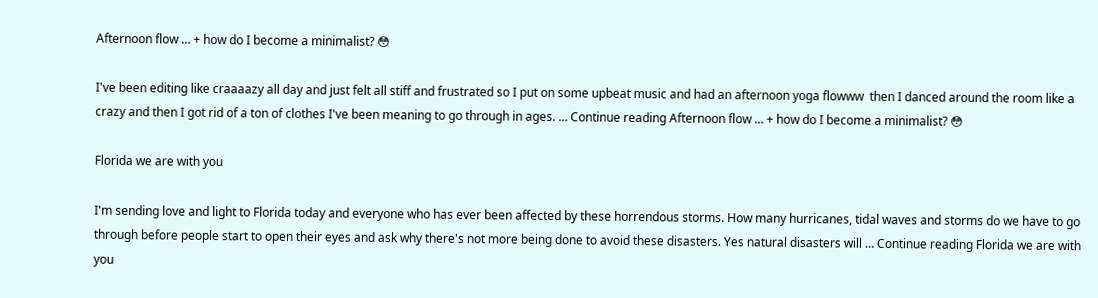Afternoon flow … + how do I become a minimalist? 😳

I've been editing like craaaazy all day and just felt all stiff and frustrated so I put on some upbeat music and had an afternoon yoga flowww  then I danced around the room like a crazy and then I got rid of a ton of clothes I've been meaning to go through in ages. … Continue reading Afternoon flow … + how do I become a minimalist? 😳

Florida we are with you

I'm sending love and light to Florida today and everyone who has ever been affected by these horrendous storms. How many hurricanes, tidal waves and storms do we have to go through before people start to open their eyes and ask why there's not more being done to avoid these disasters. Yes natural disasters will … Continue reading Florida we are with you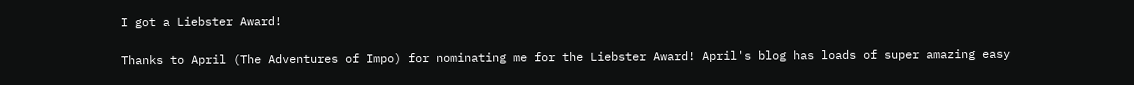I got a Liebster Award!

Thanks to April (The Adventures of Impo) for nominating me for the Liebster Award! April's blog has loads of super amazing easy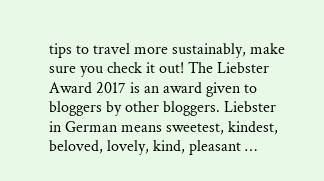tips to travel more sustainably, make sure you check it out! The Liebster Award 2017 is an award given to bloggers by other bloggers. Liebster in German means sweetest, kindest, beloved, lovely, kind, pleasant …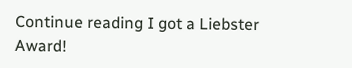Continue reading I got a Liebster Award!